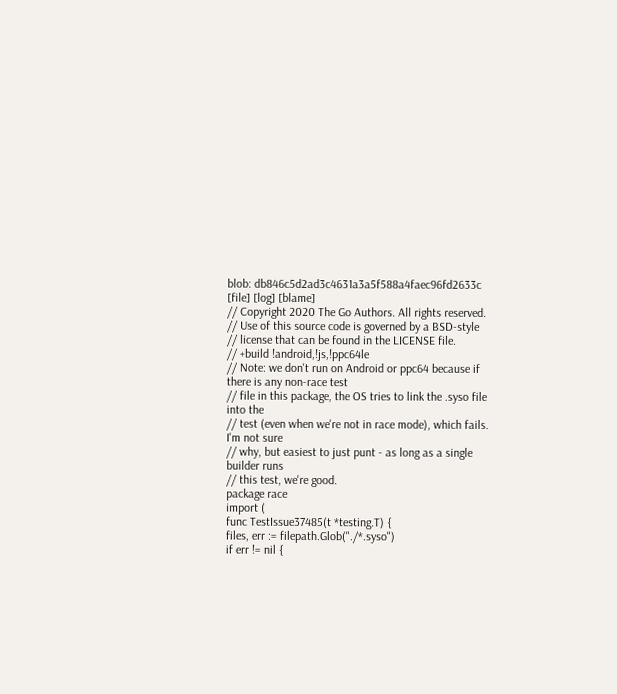blob: db846c5d2ad3c4631a3a5f588a4faec96fd2633c [file] [log] [blame]
// Copyright 2020 The Go Authors. All rights reserved.
// Use of this source code is governed by a BSD-style
// license that can be found in the LICENSE file.
// +build !android,!js,!ppc64le
// Note: we don't run on Android or ppc64 because if there is any non-race test
// file in this package, the OS tries to link the .syso file into the
// test (even when we're not in race mode), which fails. I'm not sure
// why, but easiest to just punt - as long as a single builder runs
// this test, we're good.
package race
import (
func TestIssue37485(t *testing.T) {
files, err := filepath.Glob("./*.syso")
if err != nil {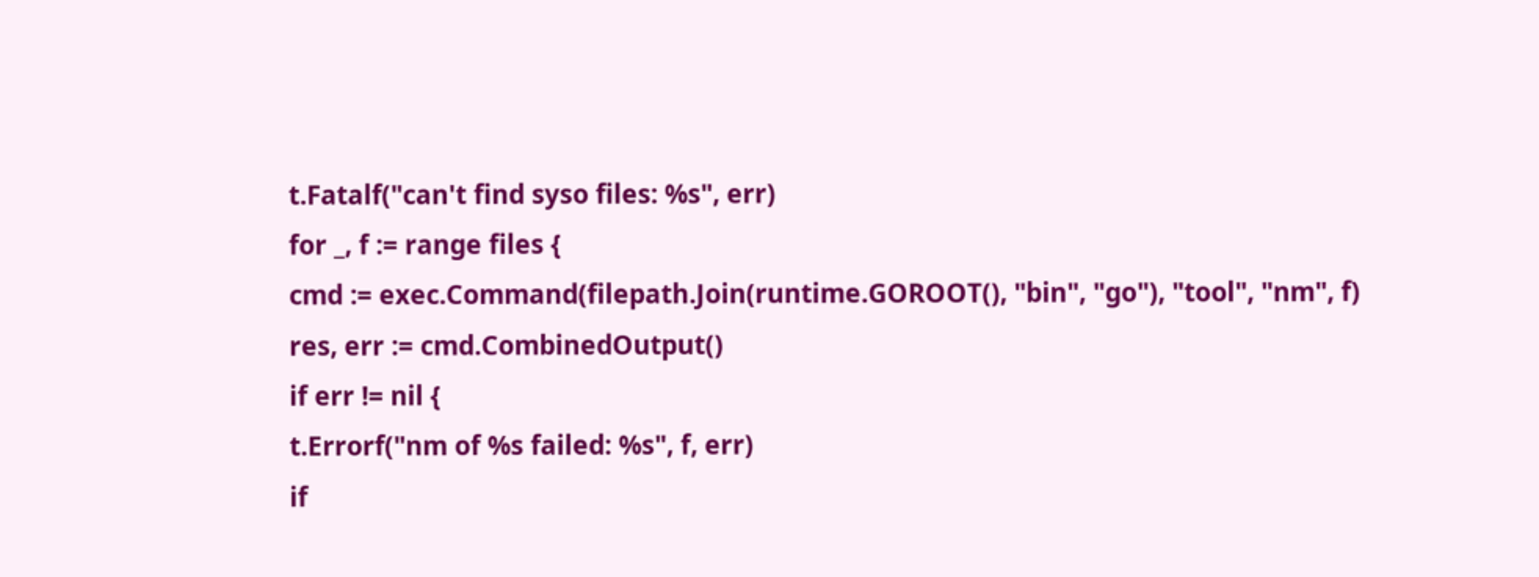t.Fatalf("can't find syso files: %s", err)
for _, f := range files {
cmd := exec.Command(filepath.Join(runtime.GOROOT(), "bin", "go"), "tool", "nm", f)
res, err := cmd.CombinedOutput()
if err != nil {
t.Errorf("nm of %s failed: %s", f, err)
if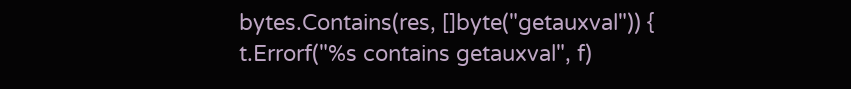bytes.Contains(res, []byte("getauxval")) {
t.Errorf("%s contains getauxval", f)